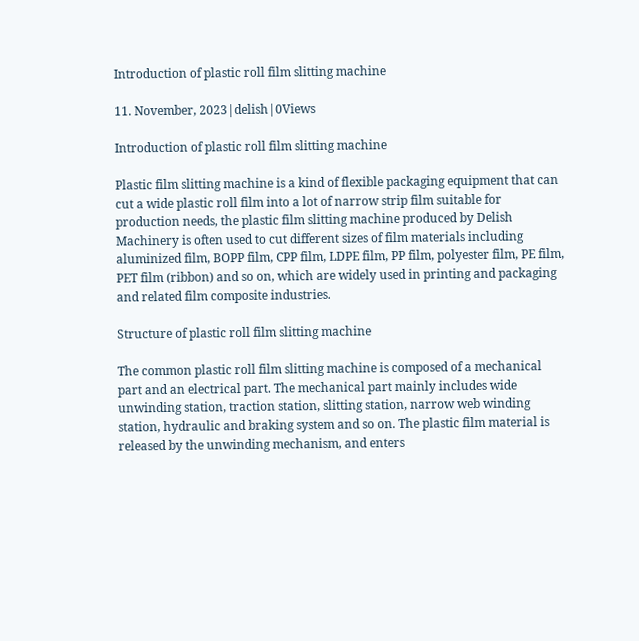Introduction of plastic roll film slitting machine

11. November, 2023|delish|0Views

Introduction of plastic roll film slitting machine

Plastic film slitting machine is a kind of flexible packaging equipment that can cut a wide plastic roll film into a lot of narrow strip film suitable for production needs, the plastic film slitting machine produced by Delish Machinery is often used to cut different sizes of film materials including aluminized film, BOPP film, CPP film, LDPE film, PP film, polyester film, PE film, PET film (ribbon) and so on, which are widely used in printing and packaging and related film composite industries.

Structure of plastic roll film slitting machine

The common plastic roll film slitting machine is composed of a mechanical part and an electrical part. The mechanical part mainly includes wide unwinding station, traction station, slitting station, narrow web winding station, hydraulic and braking system and so on. The plastic film material is released by the unwinding mechanism, and enters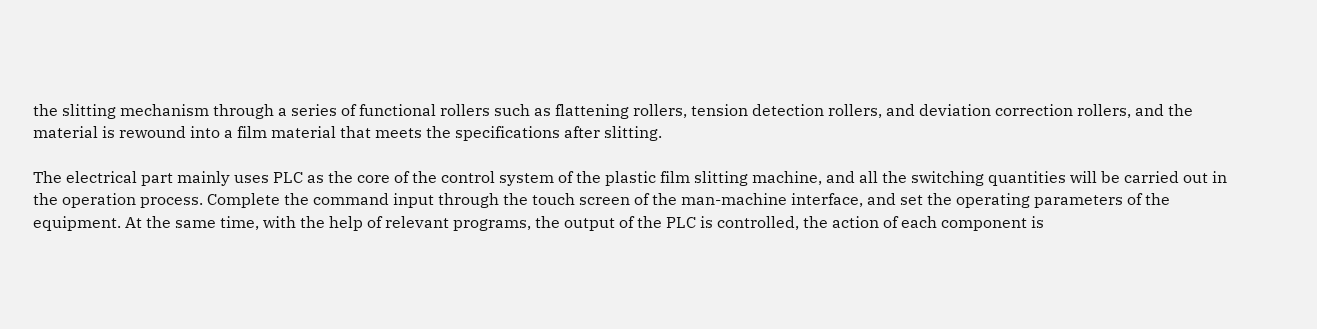the slitting mechanism through a series of functional rollers such as flattening rollers, tension detection rollers, and deviation correction rollers, and the material is rewound into a film material that meets the specifications after slitting.

The electrical part mainly uses PLC as the core of the control system of the plastic film slitting machine, and all the switching quantities will be carried out in the operation process. Complete the command input through the touch screen of the man-machine interface, and set the operating parameters of the equipment. At the same time, with the help of relevant programs, the output of the PLC is controlled, the action of each component is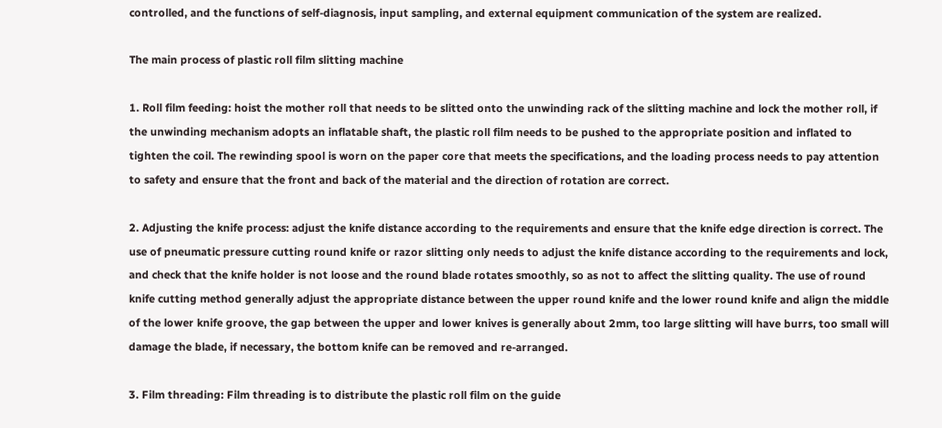controlled, and the functions of self-diagnosis, input sampling, and external equipment communication of the system are realized.

The main process of plastic roll film slitting machine

1. Roll film feeding: hoist the mother roll that needs to be slitted onto the unwinding rack of the slitting machine and lock the mother roll, if the unwinding mechanism adopts an inflatable shaft, the plastic roll film needs to be pushed to the appropriate position and inflated to tighten the coil. The rewinding spool is worn on the paper core that meets the specifications, and the loading process needs to pay attention to safety and ensure that the front and back of the material and the direction of rotation are correct.

2. Adjusting the knife process: adjust the knife distance according to the requirements and ensure that the knife edge direction is correct. The use of pneumatic pressure cutting round knife or razor slitting only needs to adjust the knife distance according to the requirements and lock, and check that the knife holder is not loose and the round blade rotates smoothly, so as not to affect the slitting quality. The use of round knife cutting method generally adjust the appropriate distance between the upper round knife and the lower round knife and align the middle of the lower knife groove, the gap between the upper and lower knives is generally about 2mm, too large slitting will have burrs, too small will damage the blade, if necessary, the bottom knife can be removed and re-arranged.

3. Film threading: Film threading is to distribute the plastic roll film on the guide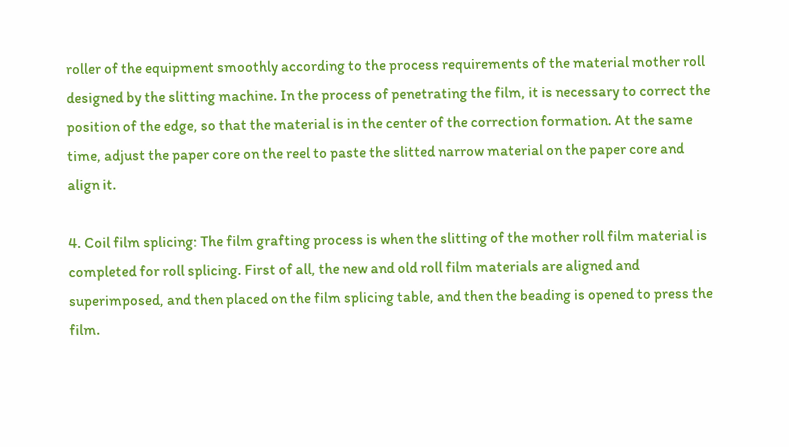roller of the equipment smoothly according to the process requirements of the material mother roll designed by the slitting machine. In the process of penetrating the film, it is necessary to correct the position of the edge, so that the material is in the center of the correction formation. At the same time, adjust the paper core on the reel to paste the slitted narrow material on the paper core and align it.

4. Coil film splicing: The film grafting process is when the slitting of the mother roll film material is completed for roll splicing. First of all, the new and old roll film materials are aligned and superimposed, and then placed on the film splicing table, and then the beading is opened to press the film.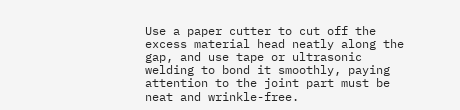Use a paper cutter to cut off the excess material head neatly along the gap, and use tape or ultrasonic welding to bond it smoothly, paying attention to the joint part must be neat and wrinkle-free.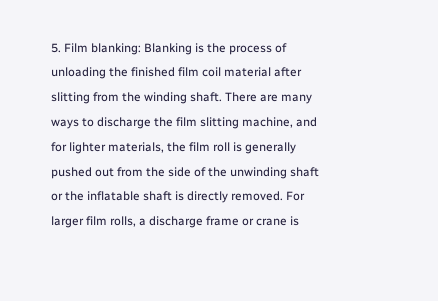5. Film blanking: Blanking is the process of unloading the finished film coil material after slitting from the winding shaft. There are many ways to discharge the film slitting machine, and for lighter materials, the film roll is generally pushed out from the side of the unwinding shaft or the inflatable shaft is directly removed. For larger film rolls, a discharge frame or crane is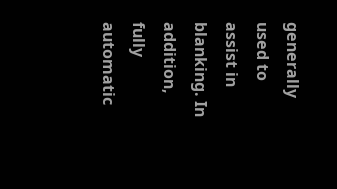generally used to assist in blanking. In addition, fully automatic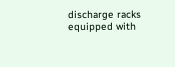discharge racks equipped with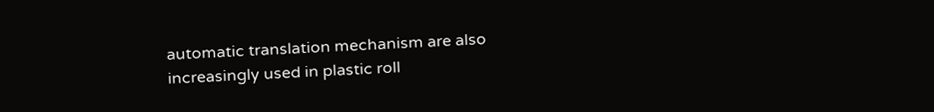automatic translation mechanism are also increasingly used in plastic roll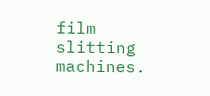film slitting machines.